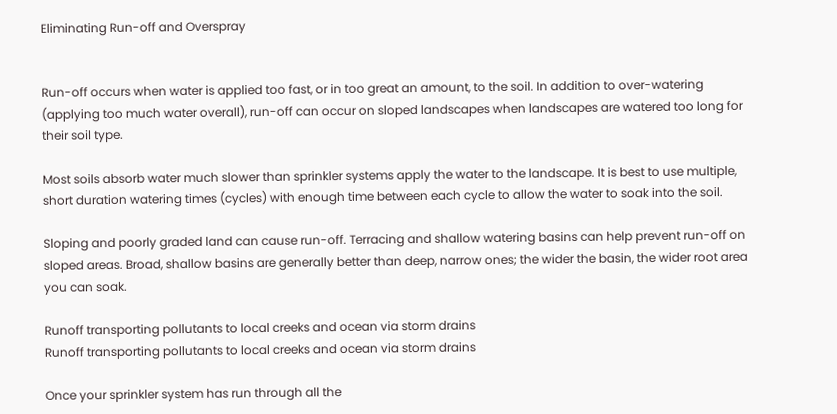Eliminating Run-off and Overspray


Run-off occurs when water is applied too fast, or in too great an amount, to the soil. In addition to over-watering (applying too much water overall), run-off can occur on sloped landscapes when landscapes are watered too long for their soil type.

Most soils absorb water much slower than sprinkler systems apply the water to the landscape. It is best to use multiple, short duration watering times (cycles) with enough time between each cycle to allow the water to soak into the soil.

Sloping and poorly graded land can cause run-off. Terracing and shallow watering basins can help prevent run-off on sloped areas. Broad, shallow basins are generally better than deep, narrow ones; the wider the basin, the wider root area you can soak.

Runoff transporting pollutants to local creeks and ocean via storm drains
Runoff transporting pollutants to local creeks and ocean via storm drains

Once your sprinkler system has run through all the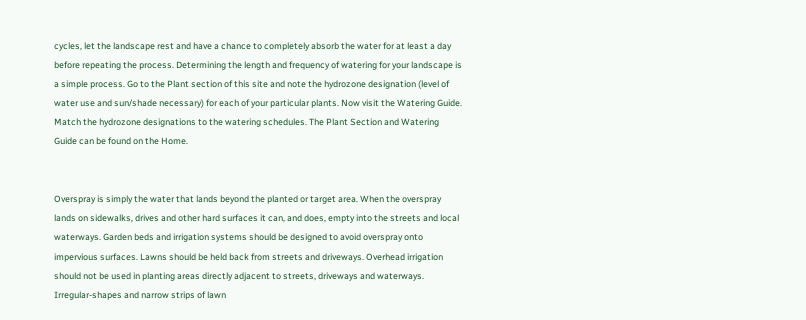cycles, let the landscape rest and have a chance to completely absorb the water for at least a day before repeating the process. Determining the length and frequency of watering for your landscape is a simple process. Go to the Plant section of this site and note the hydrozone designation (level of water use and sun/shade necessary) for each of your particular plants. Now visit the Watering Guide. Match the hydrozone designations to the watering schedules. The Plant Section and Watering Guide can be found on the Home.


Overspray is simply the water that lands beyond the planted or target area. When the overspray lands on sidewalks, drives and other hard surfaces it can, and does, empty into the streets and local waterways. Garden beds and irrigation systems should be designed to avoid overspray onto impervious surfaces. Lawns should be held back from streets and driveways. Overhead irrigation should not be used in planting areas directly adjacent to streets, driveways and waterways. Irregular-shapes and narrow strips of lawn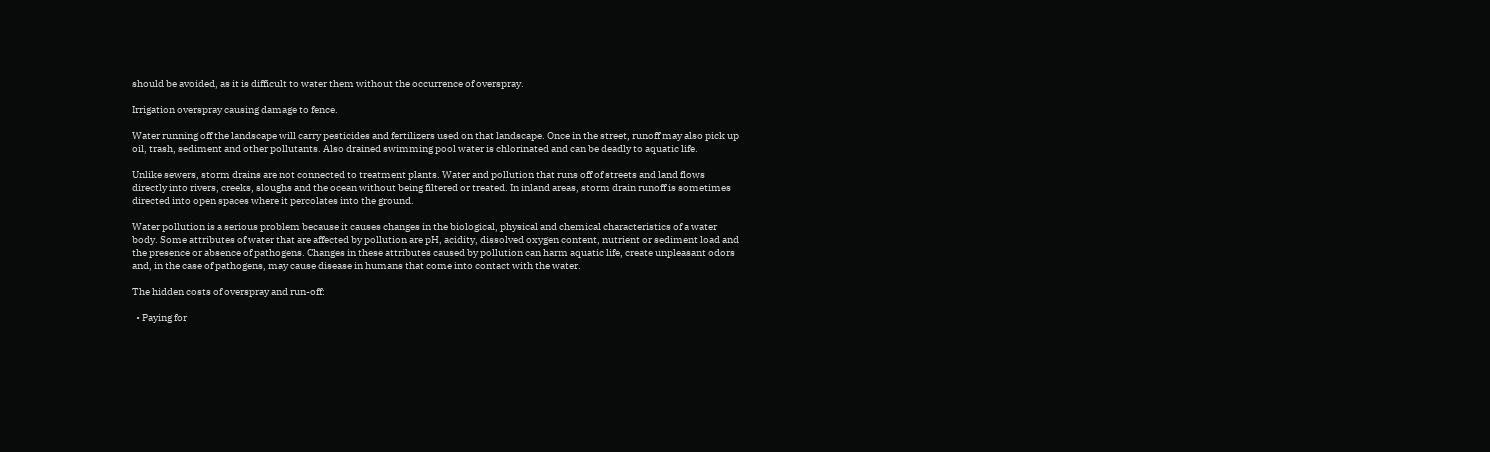should be avoided, as it is difficult to water them without the occurrence of overspray.

Irrigation overspray causing damage to fence.

Water running off the landscape will carry pesticides and fertilizers used on that landscape. Once in the street, runoff may also pick up oil, trash, sediment and other pollutants. Also drained swimming pool water is chlorinated and can be deadly to aquatic life.

Unlike sewers, storm drains are not connected to treatment plants. Water and pollution that runs off of streets and land flows directly into rivers, creeks, sloughs and the ocean without being filtered or treated. In inland areas, storm drain runoff is sometimes directed into open spaces where it percolates into the ground.

Water pollution is a serious problem because it causes changes in the biological, physical and chemical characteristics of a water body. Some attributes of water that are affected by pollution are pH, acidity, dissolved oxygen content, nutrient or sediment load and the presence or absence of pathogens. Changes in these attributes caused by pollution can harm aquatic life, create unpleasant odors and, in the case of pathogens, may cause disease in humans that come into contact with the water.

The hidden costs of overspray and run-off:

  • Paying for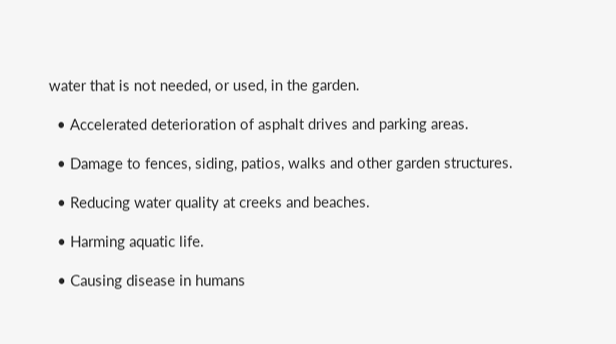water that is not needed, or used, in the garden.

  • Accelerated deterioration of asphalt drives and parking areas.

  • Damage to fences, siding, patios, walks and other garden structures.

  • Reducing water quality at creeks and beaches.

  • Harming aquatic life.

  • Causing disease in humans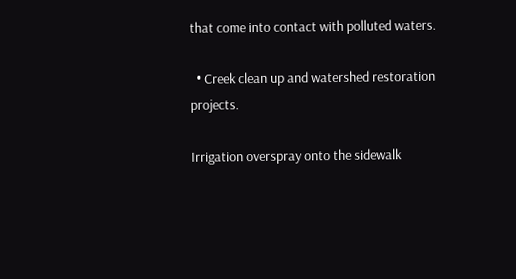that come into contact with polluted waters.

  • Creek clean up and watershed restoration projects.

Irrigation overspray onto the sidewalk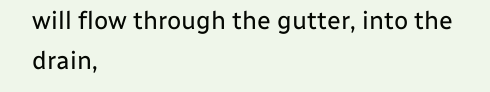will flow through the gutter, into the drain,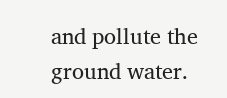and pollute the ground water.